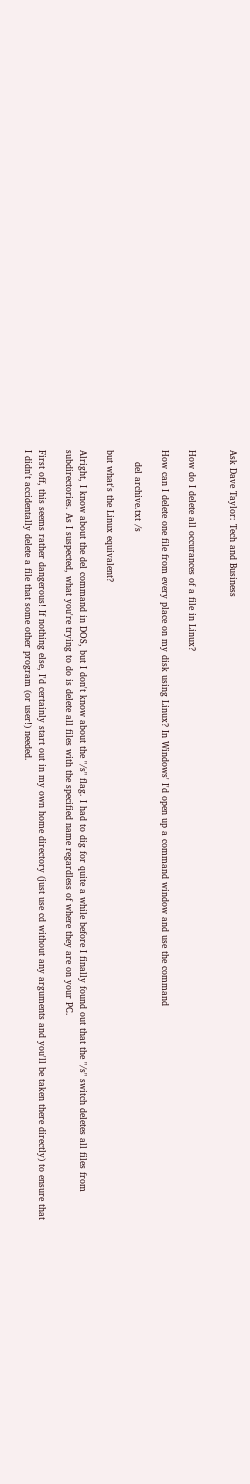Ask Dave Taylor: Tech and Business


How do I delete all occurances of a file in Linux?

How can I delete one file from every place on my disk using Linux? In Windows' I'd open up a command window and use the command

    del archive.txt /s

but what's the Linux equivalent?

Alright, I know about the del command in DOS, but I don't know about the "/s" flag. I had to dig for quite a while before I finally found out that the "/s" switch deletes all files from subdirectories. As I suspected, what you're trying to do is delete all files with the specified name regardless of where they are on your PC.

First off, this seems rather dangerous! If nothing else, I'd certainly start out in my own home directory (just use cd without any arguments and you'll be taken there directly) to ensure that I didn't accidentally delete a file that some other program (or user!) needed.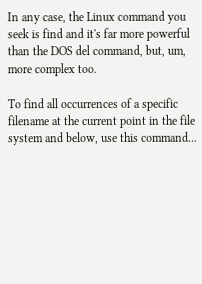In any case, the Linux command you seek is find and it's far more powerful than the DOS del command, but, um, more complex too.

To find all occurrences of a specific filename at the current point in the file system and below, use this command...